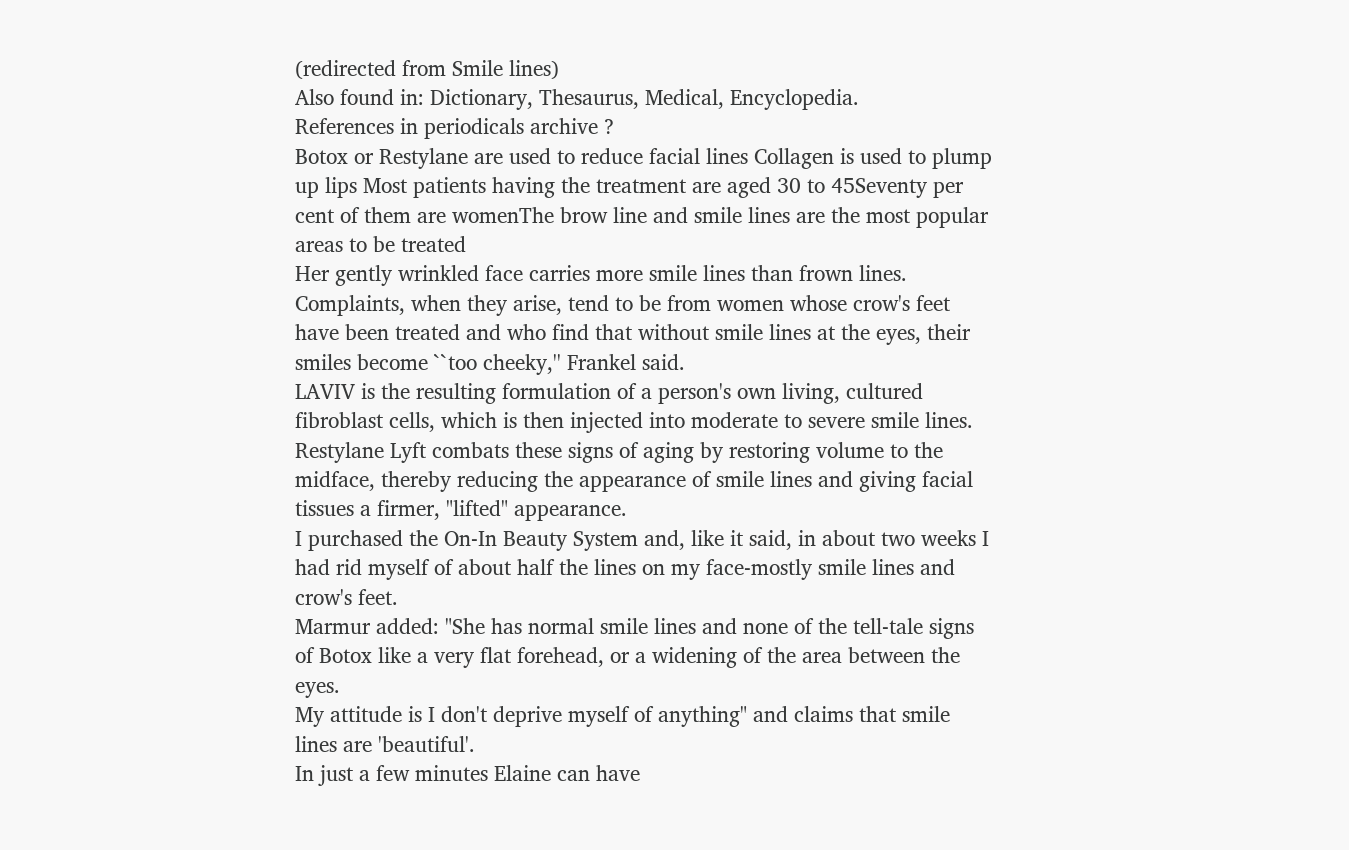(redirected from Smile lines)
Also found in: Dictionary, Thesaurus, Medical, Encyclopedia.
References in periodicals archive ?
Botox or Restylane are used to reduce facial lines Collagen is used to plump up lips Most patients having the treatment are aged 30 to 45Seventy per cent of them are womenThe brow line and smile lines are the most popular areas to be treated
Her gently wrinkled face carries more smile lines than frown lines.
Complaints, when they arise, tend to be from women whose crow's feet have been treated and who find that without smile lines at the eyes, their smiles become ``too cheeky,'' Frankel said.
LAVIV is the resulting formulation of a person's own living, cultured fibroblast cells, which is then injected into moderate to severe smile lines.
Restylane Lyft combats these signs of aging by restoring volume to the midface, thereby reducing the appearance of smile lines and giving facial tissues a firmer, "lifted" appearance.
I purchased the On-In Beauty System and, like it said, in about two weeks I had rid myself of about half the lines on my face-mostly smile lines and crow's feet.
Marmur added: "She has normal smile lines and none of the tell-tale signs of Botox like a very flat forehead, or a widening of the area between the eyes.
My attitude is I don't deprive myself of anything" and claims that smile lines are 'beautiful'.
In just a few minutes Elaine can have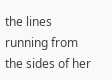the lines running from the sides of her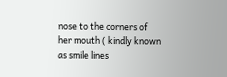nose to the corners of her mouth ( kindly known as smile lines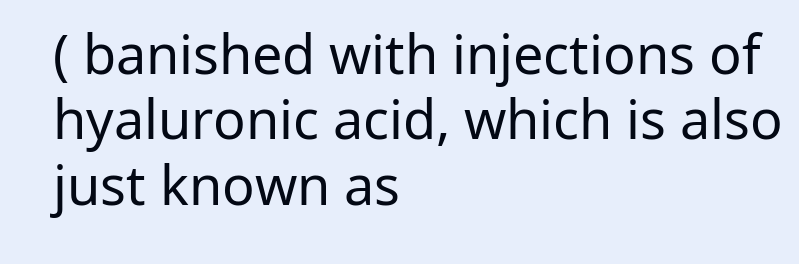( banished with injections of hyaluronic acid, which is also just known as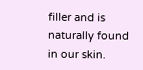filler and is naturally found in our skin.